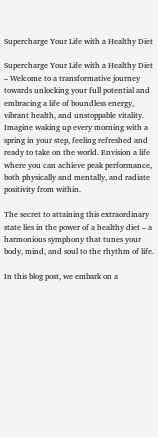Supercharge Your Life with a Healthy Diet

Supercharge Your Life with a Healthy Diet – Welcome to a transformative journey towards unlocking your full potential and embracing a life of boundless energy, vibrant health, and unstoppable vitality. Imagine waking up every morning with a spring in your step, feeling refreshed and ready to take on the world. Envision a life where you can achieve peak performance, both physically and mentally, and radiate positivity from within.

The secret to attaining this extraordinary state lies in the power of a healthy diet – a harmonious symphony that tunes your body, mind, and soul to the rhythm of life.

In this blog post, we embark on a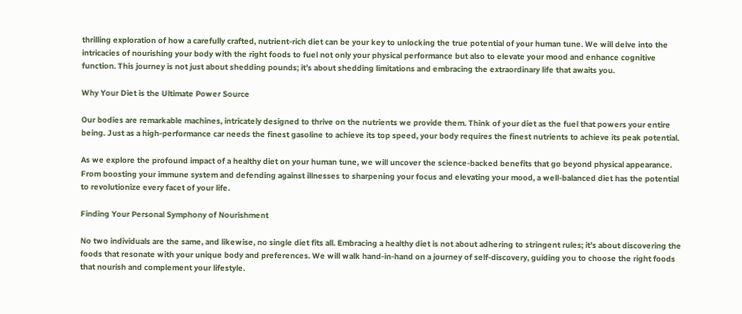thrilling exploration of how a carefully crafted, nutrient-rich diet can be your key to unlocking the true potential of your human tune. We will delve into the intricacies of nourishing your body with the right foods to fuel not only your physical performance but also to elevate your mood and enhance cognitive function. This journey is not just about shedding pounds; it’s about shedding limitations and embracing the extraordinary life that awaits you.

Why Your Diet is the Ultimate Power Source

Our bodies are remarkable machines, intricately designed to thrive on the nutrients we provide them. Think of your diet as the fuel that powers your entire being. Just as a high-performance car needs the finest gasoline to achieve its top speed, your body requires the finest nutrients to achieve its peak potential.

As we explore the profound impact of a healthy diet on your human tune, we will uncover the science-backed benefits that go beyond physical appearance. From boosting your immune system and defending against illnesses to sharpening your focus and elevating your mood, a well-balanced diet has the potential to revolutionize every facet of your life.

Finding Your Personal Symphony of Nourishment

No two individuals are the same, and likewise, no single diet fits all. Embracing a healthy diet is not about adhering to stringent rules; it’s about discovering the foods that resonate with your unique body and preferences. We will walk hand-in-hand on a journey of self-discovery, guiding you to choose the right foods that nourish and complement your lifestyle.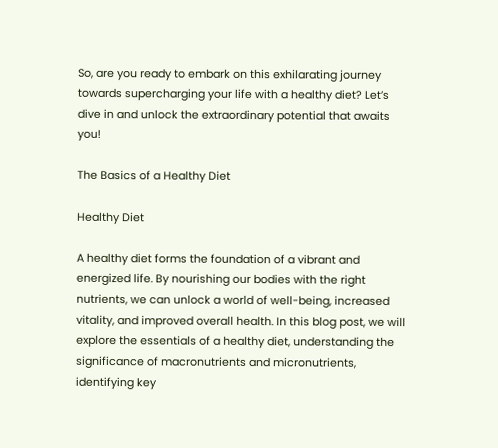So, are you ready to embark on this exhilarating journey towards supercharging your life with a healthy diet? Let’s dive in and unlock the extraordinary potential that awaits you!

The Basics of a Healthy Diet

Healthy Diet

A healthy diet forms the foundation of a vibrant and energized life. By nourishing our bodies with the right nutrients, we can unlock a world of well-being, increased vitality, and improved overall health. In this blog post, we will explore the essentials of a healthy diet, understanding the significance of macronutrients and micronutrients, identifying key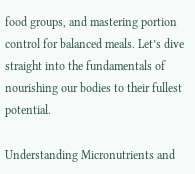food groups, and mastering portion control for balanced meals. Let’s dive straight into the fundamentals of nourishing our bodies to their fullest potential.

Understanding Micronutrients and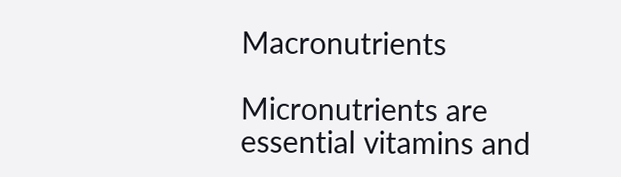Macronutrients

Micronutrients are essential vitamins and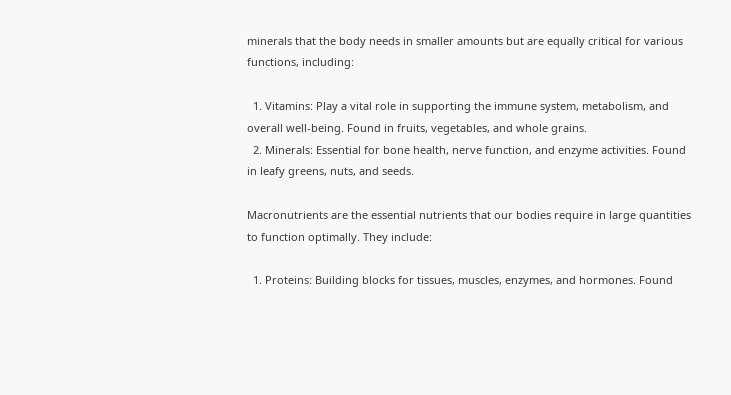minerals that the body needs in smaller amounts but are equally critical for various functions, including:

  1. Vitamins: Play a vital role in supporting the immune system, metabolism, and overall well-being. Found in fruits, vegetables, and whole grains.
  2. Minerals: Essential for bone health, nerve function, and enzyme activities. Found in leafy greens, nuts, and seeds.

Macronutrients are the essential nutrients that our bodies require in large quantities to function optimally. They include:

  1. Proteins: Building blocks for tissues, muscles, enzymes, and hormones. Found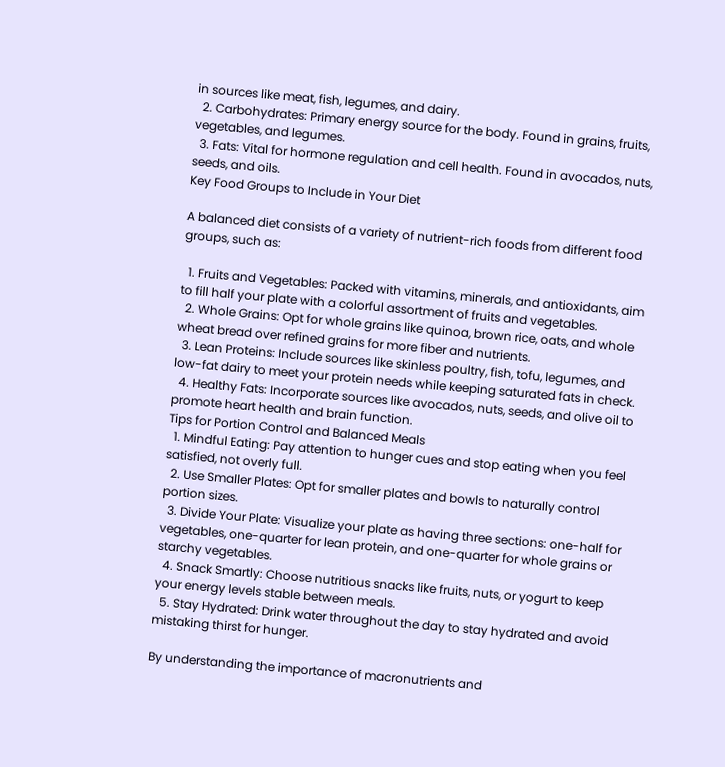in sources like meat, fish, legumes, and dairy.
  2. Carbohydrates: Primary energy source for the body. Found in grains, fruits, vegetables, and legumes.
  3. Fats: Vital for hormone regulation and cell health. Found in avocados, nuts, seeds, and oils.
Key Food Groups to Include in Your Diet

A balanced diet consists of a variety of nutrient-rich foods from different food groups, such as:

  1. Fruits and Vegetables: Packed with vitamins, minerals, and antioxidants, aim to fill half your plate with a colorful assortment of fruits and vegetables.
  2. Whole Grains: Opt for whole grains like quinoa, brown rice, oats, and whole wheat bread over refined grains for more fiber and nutrients.
  3. Lean Proteins: Include sources like skinless poultry, fish, tofu, legumes, and low-fat dairy to meet your protein needs while keeping saturated fats in check.
  4. Healthy Fats: Incorporate sources like avocados, nuts, seeds, and olive oil to promote heart health and brain function.
Tips for Portion Control and Balanced Meals
  1. Mindful Eating: Pay attention to hunger cues and stop eating when you feel satisfied, not overly full.
  2. Use Smaller Plates: Opt for smaller plates and bowls to naturally control portion sizes.
  3. Divide Your Plate: Visualize your plate as having three sections: one-half for vegetables, one-quarter for lean protein, and one-quarter for whole grains or starchy vegetables.
  4. Snack Smartly: Choose nutritious snacks like fruits, nuts, or yogurt to keep your energy levels stable between meals.
  5. Stay Hydrated: Drink water throughout the day to stay hydrated and avoid mistaking thirst for hunger.

By understanding the importance of macronutrients and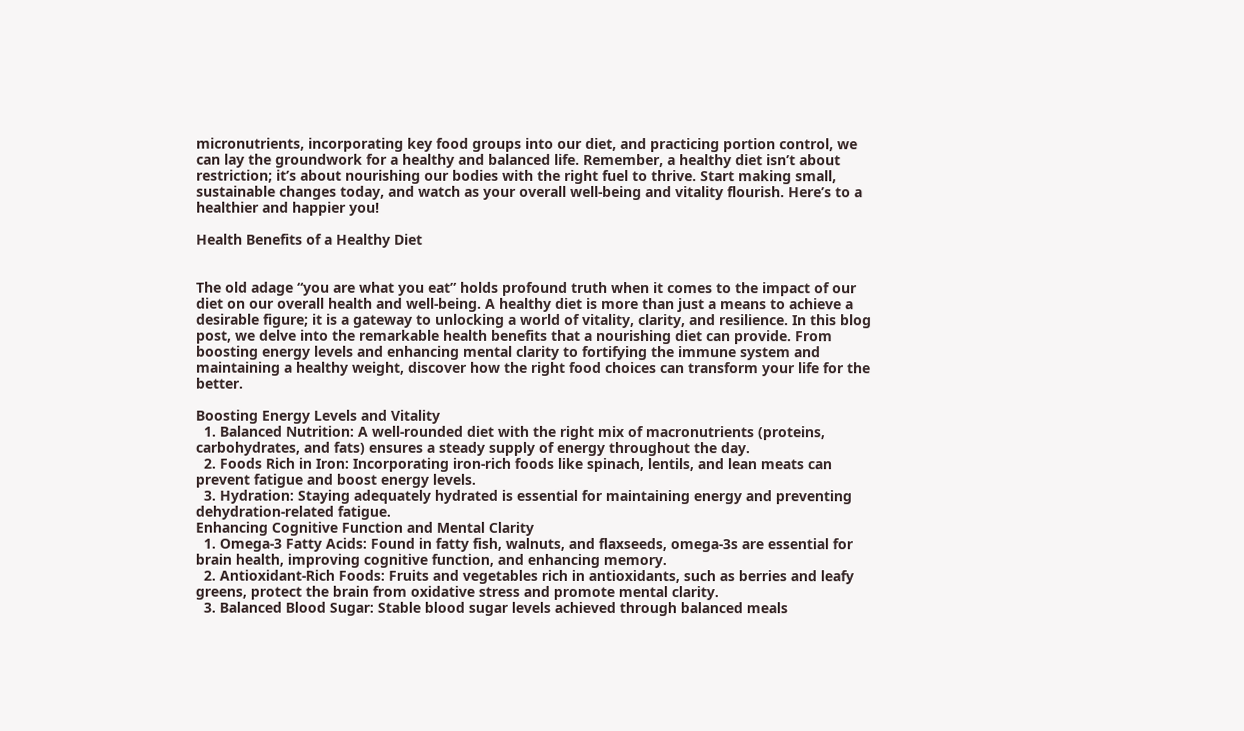micronutrients, incorporating key food groups into our diet, and practicing portion control, we can lay the groundwork for a healthy and balanced life. Remember, a healthy diet isn’t about restriction; it’s about nourishing our bodies with the right fuel to thrive. Start making small, sustainable changes today, and watch as your overall well-being and vitality flourish. Here’s to a healthier and happier you!

Health Benefits of a Healthy Diet


The old adage “you are what you eat” holds profound truth when it comes to the impact of our diet on our overall health and well-being. A healthy diet is more than just a means to achieve a desirable figure; it is a gateway to unlocking a world of vitality, clarity, and resilience. In this blog post, we delve into the remarkable health benefits that a nourishing diet can provide. From boosting energy levels and enhancing mental clarity to fortifying the immune system and maintaining a healthy weight, discover how the right food choices can transform your life for the better.

Boosting Energy Levels and Vitality
  1. Balanced Nutrition: A well-rounded diet with the right mix of macronutrients (proteins, carbohydrates, and fats) ensures a steady supply of energy throughout the day.
  2. Foods Rich in Iron: Incorporating iron-rich foods like spinach, lentils, and lean meats can prevent fatigue and boost energy levels.
  3. Hydration: Staying adequately hydrated is essential for maintaining energy and preventing dehydration-related fatigue.
Enhancing Cognitive Function and Mental Clarity
  1. Omega-3 Fatty Acids: Found in fatty fish, walnuts, and flaxseeds, omega-3s are essential for brain health, improving cognitive function, and enhancing memory.
  2. Antioxidant-Rich Foods: Fruits and vegetables rich in antioxidants, such as berries and leafy greens, protect the brain from oxidative stress and promote mental clarity.
  3. Balanced Blood Sugar: Stable blood sugar levels achieved through balanced meals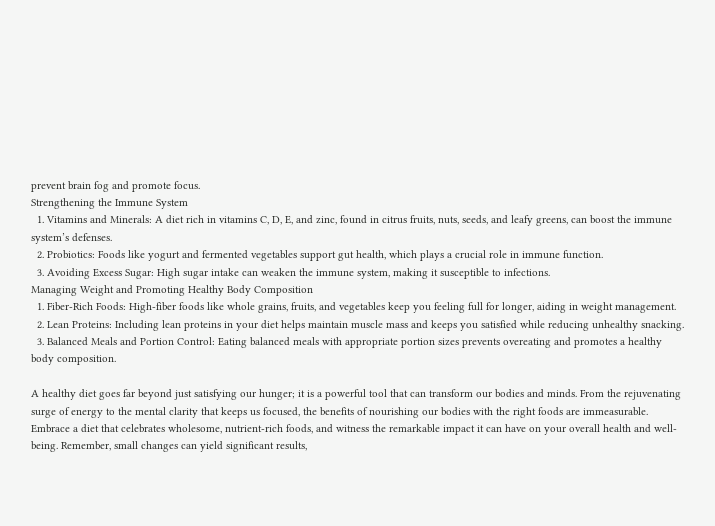prevent brain fog and promote focus.
Strengthening the Immune System
  1. Vitamins and Minerals: A diet rich in vitamins C, D, E, and zinc, found in citrus fruits, nuts, seeds, and leafy greens, can boost the immune system’s defenses.
  2. Probiotics: Foods like yogurt and fermented vegetables support gut health, which plays a crucial role in immune function.
  3. Avoiding Excess Sugar: High sugar intake can weaken the immune system, making it susceptible to infections.
Managing Weight and Promoting Healthy Body Composition
  1. Fiber-Rich Foods: High-fiber foods like whole grains, fruits, and vegetables keep you feeling full for longer, aiding in weight management.
  2. Lean Proteins: Including lean proteins in your diet helps maintain muscle mass and keeps you satisfied while reducing unhealthy snacking.
  3. Balanced Meals and Portion Control: Eating balanced meals with appropriate portion sizes prevents overeating and promotes a healthy body composition.

A healthy diet goes far beyond just satisfying our hunger; it is a powerful tool that can transform our bodies and minds. From the rejuvenating surge of energy to the mental clarity that keeps us focused, the benefits of nourishing our bodies with the right foods are immeasurable. Embrace a diet that celebrates wholesome, nutrient-rich foods, and witness the remarkable impact it can have on your overall health and well-being. Remember, small changes can yield significant results,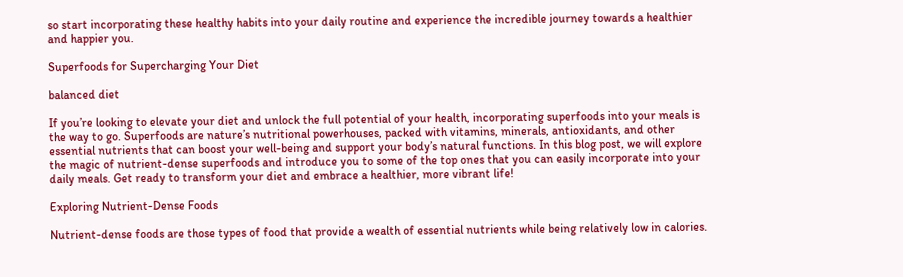so start incorporating these healthy habits into your daily routine and experience the incredible journey towards a healthier and happier you.

Superfoods for Supercharging Your Diet

balanced diet

If you’re looking to elevate your diet and unlock the full potential of your health, incorporating superfoods into your meals is the way to go. Superfoods are nature’s nutritional powerhouses, packed with vitamins, minerals, antioxidants, and other essential nutrients that can boost your well-being and support your body’s natural functions. In this blog post, we will explore the magic of nutrient-dense superfoods and introduce you to some of the top ones that you can easily incorporate into your daily meals. Get ready to transform your diet and embrace a healthier, more vibrant life!

Exploring Nutrient-Dense Foods

Nutrient-dense foods are those types of food that provide a wealth of essential nutrients while being relatively low in calories.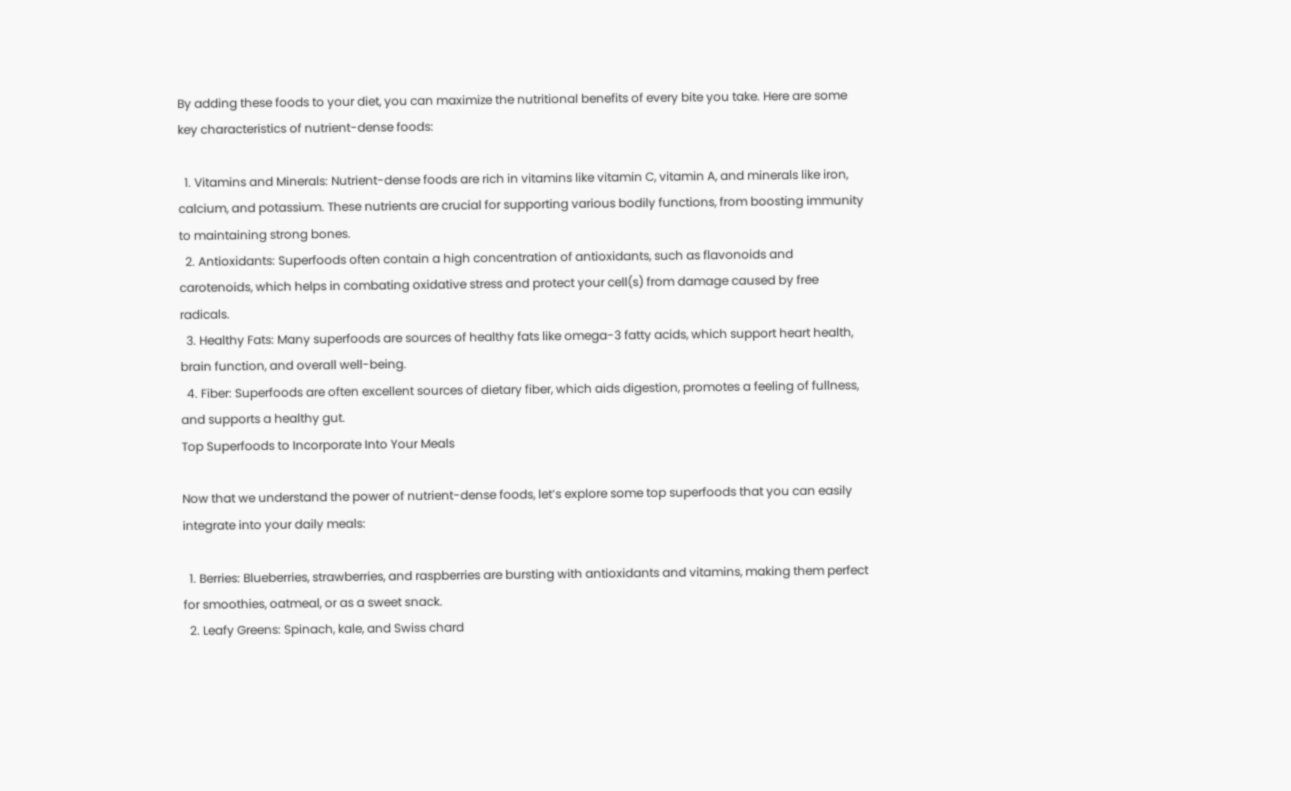By adding these foods to your diet, you can maximize the nutritional benefits of every bite you take. Here are some key characteristics of nutrient-dense foods:

  1. Vitamins and Minerals: Nutrient-dense foods are rich in vitamins like vitamin C, vitamin A, and minerals like iron, calcium, and potassium. These nutrients are crucial for supporting various bodily functions, from boosting immunity to maintaining strong bones.
  2. Antioxidants: Superfoods often contain a high concentration of antioxidants, such as flavonoids and carotenoids, which helps in combating oxidative stress and protect your cell(s) from damage caused by free radicals.
  3. Healthy Fats: Many superfoods are sources of healthy fats like omega-3 fatty acids, which support heart health, brain function, and overall well-being.
  4. Fiber: Superfoods are often excellent sources of dietary fiber, which aids digestion, promotes a feeling of fullness, and supports a healthy gut.
Top Superfoods to Incorporate Into Your Meals

Now that we understand the power of nutrient-dense foods, let’s explore some top superfoods that you can easily integrate into your daily meals:

  1. Berries: Blueberries, strawberries, and raspberries are bursting with antioxidants and vitamins, making them perfect for smoothies, oatmeal, or as a sweet snack.
  2. Leafy Greens: Spinach, kale, and Swiss chard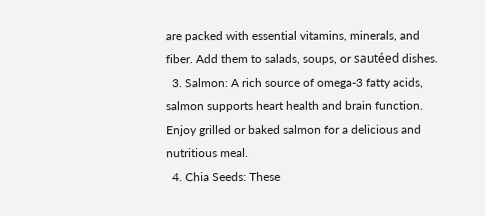are packed with essential vitamins, minerals, and fiber. Add them to salads, soups, or sautéed dishes.
  3. Salmon: A rich source of omega-3 fatty acids, salmon supports heart health and brain function. Enjoy grilled or baked salmon for a delicious and nutritious meal.
  4. Chia Seeds: These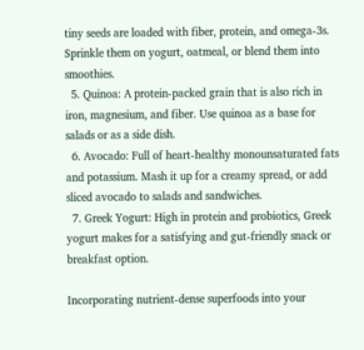tiny seeds are loaded with fiber, protein, and omega-3s. Sprinkle them on yogurt, oatmeal, or blend them into smoothies.
  5. Quinoa: A protein-packed grain that is also rich in iron, magnesium, and fiber. Use quinoa as a base for salads or as a side dish.
  6. Avocado: Full of heart-healthy monounsaturated fats and potassium. Mash it up for a creamy spread, or add sliced avocado to salads and sandwiches.
  7. Greek Yogurt: High in protein and probiotics, Greek yogurt makes for a satisfying and gut-friendly snack or breakfast option.

Incorporating nutrient-dense superfoods into your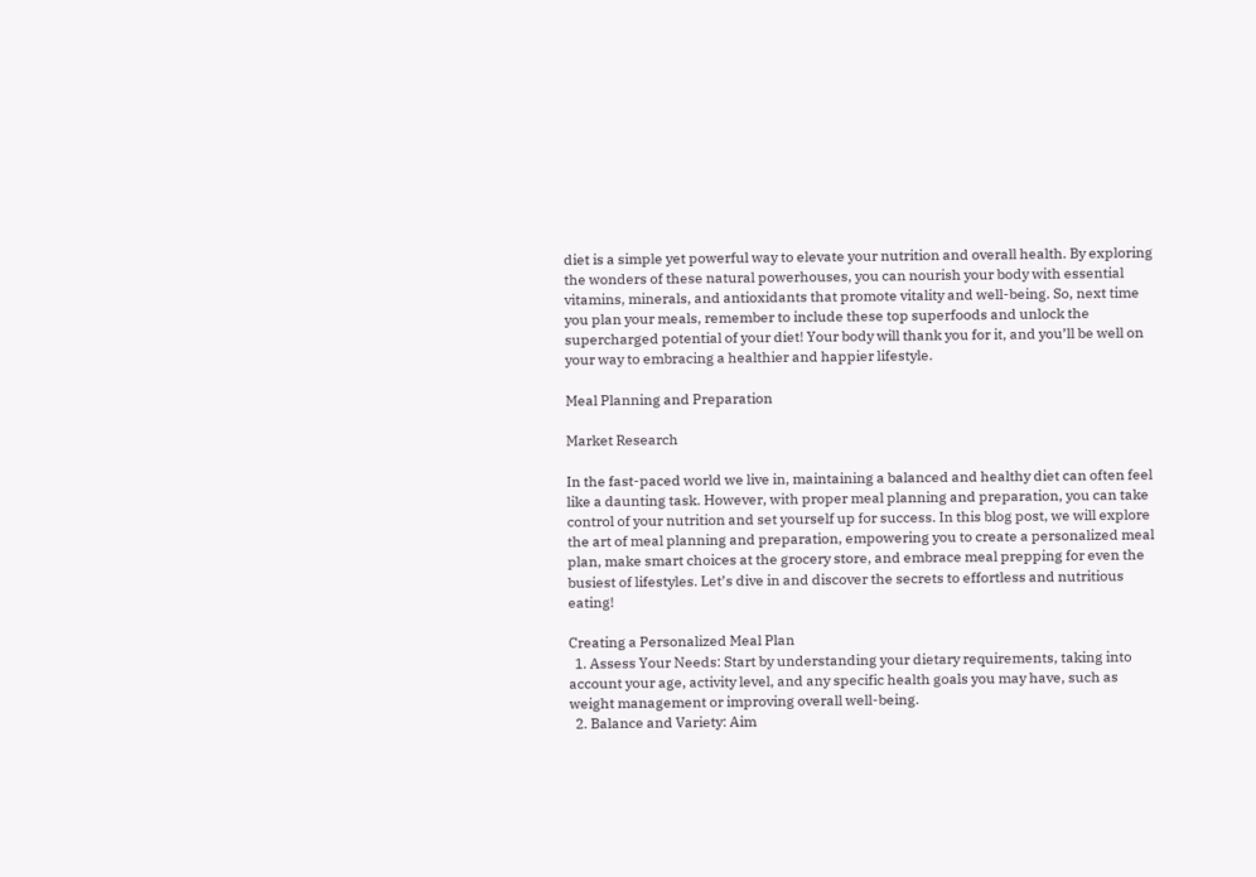diet is a simple yet powerful way to elevate your nutrition and overall health. By exploring the wonders of these natural powerhouses, you can nourish your body with essential vitamins, minerals, and antioxidants that promote vitality and well-being. So, next time you plan your meals, remember to include these top superfoods and unlock the supercharged potential of your diet! Your body will thank you for it, and you’ll be well on your way to embracing a healthier and happier lifestyle.

Meal Planning and Preparation

Market Research

In the fast-paced world we live in, maintaining a balanced and healthy diet can often feel like a daunting task. However, with proper meal planning and preparation, you can take control of your nutrition and set yourself up for success. In this blog post, we will explore the art of meal planning and preparation, empowering you to create a personalized meal plan, make smart choices at the grocery store, and embrace meal prepping for even the busiest of lifestyles. Let’s dive in and discover the secrets to effortless and nutritious eating!

Creating a Personalized Meal Plan
  1. Assess Your Needs: Start by understanding your dietary requirements, taking into account your age, activity level, and any specific health goals you may have, such as weight management or improving overall well-being.
  2. Balance and Variety: Aim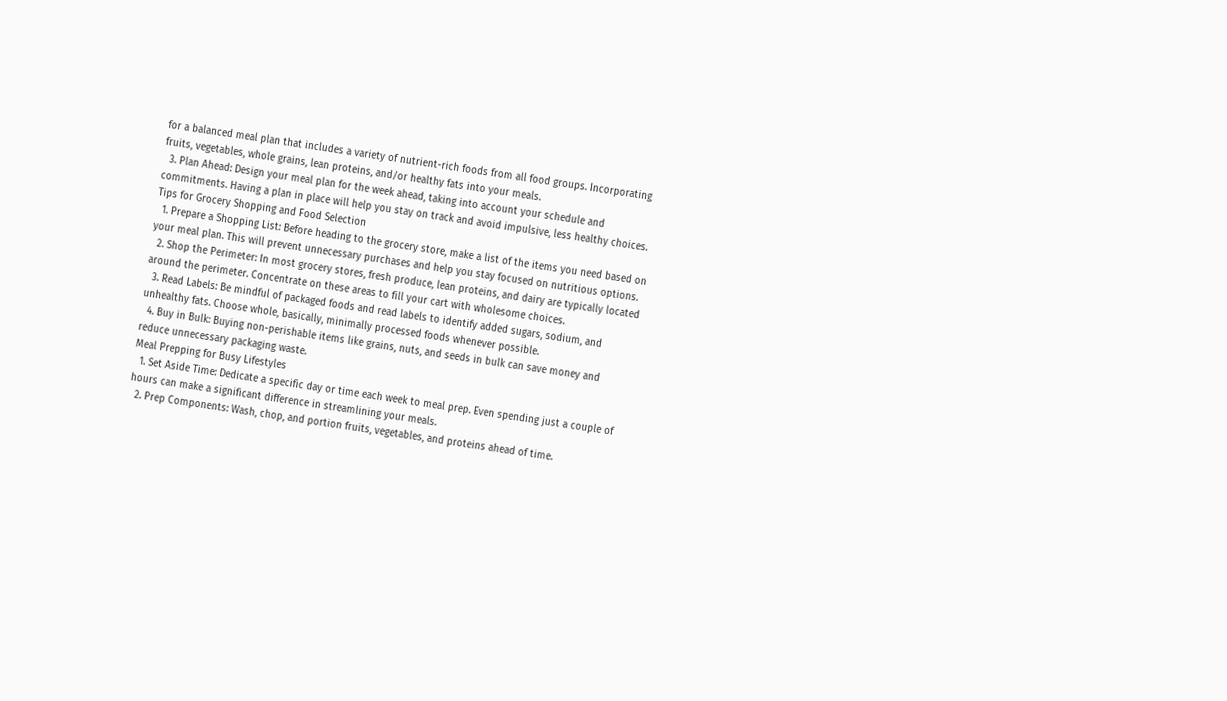for a balanced meal plan that includes a variety of nutrient-rich foods from all food groups. Incorporating fruits, vegetables, whole grains, lean proteins, and/or healthy fats into your meals.
  3. Plan Ahead: Design your meal plan for the week ahead, taking into account your schedule and commitments. Having a plan in place will help you stay on track and avoid impulsive, less healthy choices.
Tips for Grocery Shopping and Food Selection
  1. Prepare a Shopping List: Before heading to the grocery store, make a list of the items you need based on your meal plan. This will prevent unnecessary purchases and help you stay focused on nutritious options.
  2. Shop the Perimeter: In most grocery stores, fresh produce, lean proteins, and dairy are typically located around the perimeter. Concentrate on these areas to fill your cart with wholesome choices.
  3. Read Labels: Be mindful of packaged foods and read labels to identify added sugars, sodium, and unhealthy fats. Choose whole, basically, minimally processed foods whenever possible.
  4. Buy in Bulk: Buying non-perishable items like grains, nuts, and seeds in bulk can save money and reduce unnecessary packaging waste.
Meal Prepping for Busy Lifestyles
  1. Set Aside Time: Dedicate a specific day or time each week to meal prep. Even spending just a couple of hours can make a significant difference in streamlining your meals.
  2. Prep Components: Wash, chop, and portion fruits, vegetables, and proteins ahead of time.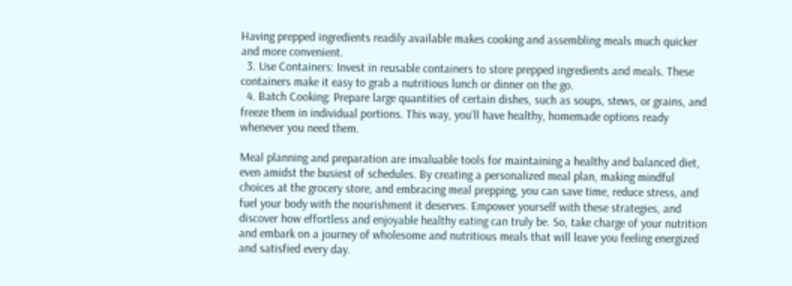Having prepped ingredients readily available makes cooking and assembling meals much quicker and more convenient.
  3. Use Containers: Invest in reusable containers to store prepped ingredients and meals. These containers make it easy to grab a nutritious lunch or dinner on the go.
  4. Batch Cooking: Prepare large quantities of certain dishes, such as soups, stews, or grains, and freeze them in individual portions. This way, you’ll have healthy, homemade options ready whenever you need them.

Meal planning and preparation are invaluable tools for maintaining a healthy and balanced diet, even amidst the busiest of schedules. By creating a personalized meal plan, making mindful choices at the grocery store, and embracing meal prepping, you can save time, reduce stress, and fuel your body with the nourishment it deserves. Empower yourself with these strategies, and discover how effortless and enjoyable healthy eating can truly be. So, take charge of your nutrition and embark on a journey of wholesome and nutritious meals that will leave you feeling energized and satisfied every day.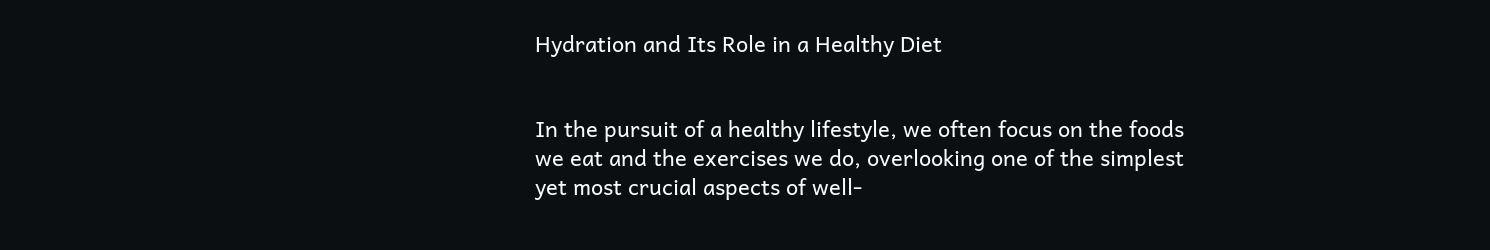Hydration and Its Role in a Healthy Diet


In the pursuit of a healthy lifestyle, we often focus on the foods we eat and the exercises we do, overlooking one of the simplest yet most crucial aspects of well-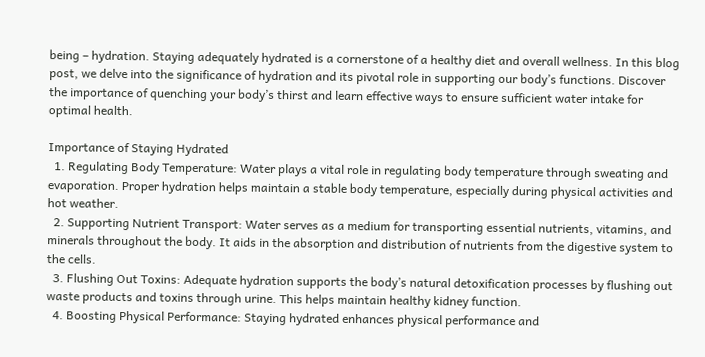being – hydration. Staying adequately hydrated is a cornerstone of a healthy diet and overall wellness. In this blog post, we delve into the significance of hydration and its pivotal role in supporting our body’s functions. Discover the importance of quenching your body’s thirst and learn effective ways to ensure sufficient water intake for optimal health.

Importance of Staying Hydrated
  1. Regulating Body Temperature: Water plays a vital role in regulating body temperature through sweating and evaporation. Proper hydration helps maintain a stable body temperature, especially during physical activities and hot weather.
  2. Supporting Nutrient Transport: Water serves as a medium for transporting essential nutrients, vitamins, and minerals throughout the body. It aids in the absorption and distribution of nutrients from the digestive system to the cells.
  3. Flushing Out Toxins: Adequate hydration supports the body’s natural detoxification processes by flushing out waste products and toxins through urine. This helps maintain healthy kidney function.
  4. Boosting Physical Performance: Staying hydrated enhances physical performance and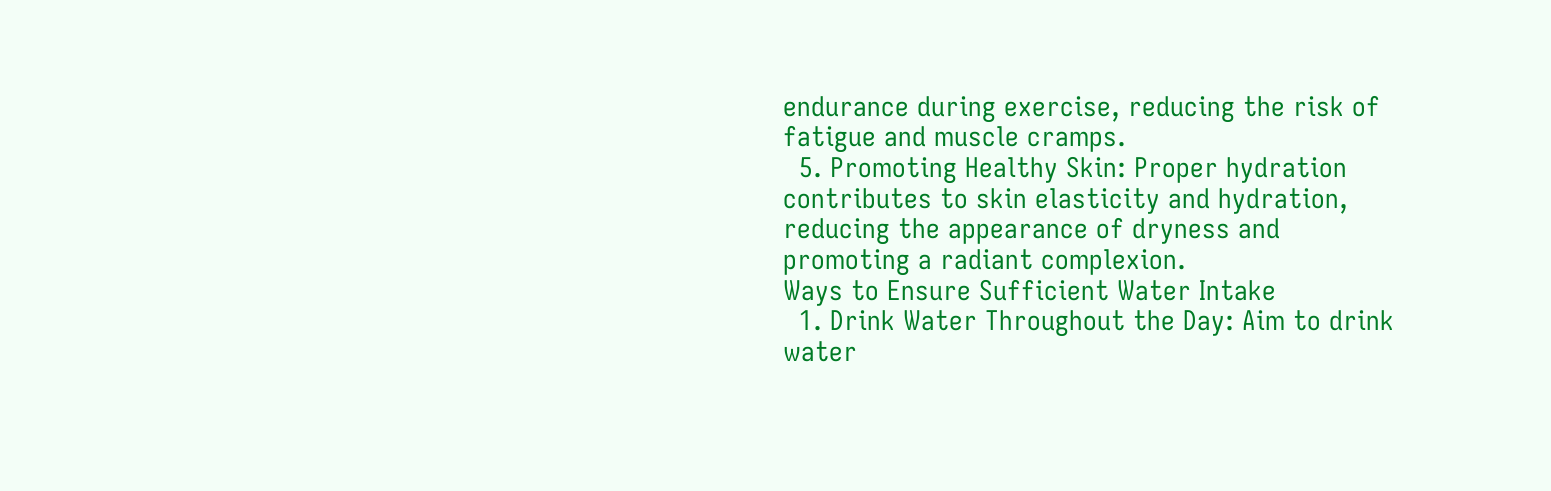endurance during exercise, reducing the risk of fatigue and muscle cramps.
  5. Promoting Healthy Skin: Proper hydration contributes to skin elasticity and hydration, reducing the appearance of dryness and promoting a radiant complexion.
Ways to Ensure Sufficient Water Intake
  1. Drink Water Throughout the Day: Aim to drink water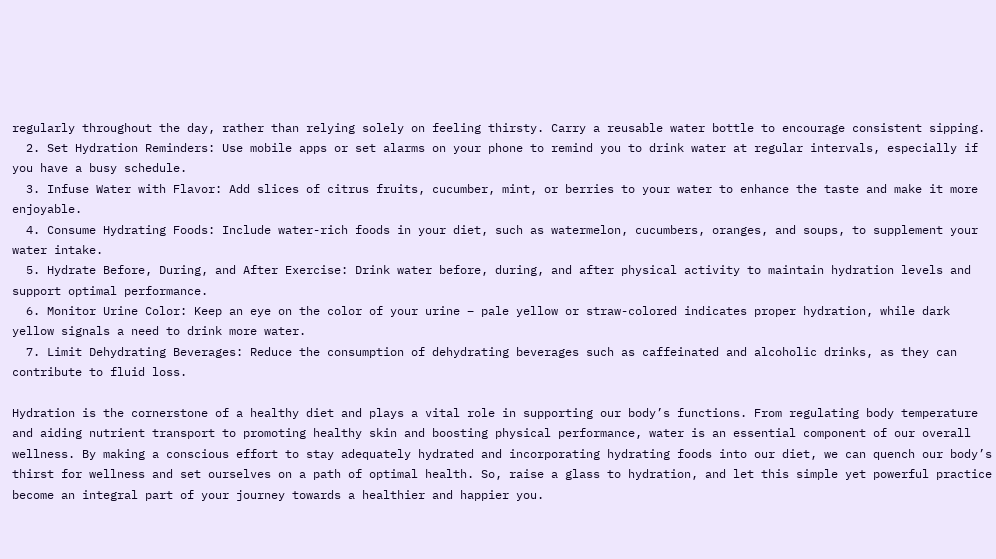regularly throughout the day, rather than relying solely on feeling thirsty. Carry a reusable water bottle to encourage consistent sipping.
  2. Set Hydration Reminders: Use mobile apps or set alarms on your phone to remind you to drink water at regular intervals, especially if you have a busy schedule.
  3. Infuse Water with Flavor: Add slices of citrus fruits, cucumber, mint, or berries to your water to enhance the taste and make it more enjoyable.
  4. Consume Hydrating Foods: Include water-rich foods in your diet, such as watermelon, cucumbers, oranges, and soups, to supplement your water intake.
  5. Hydrate Before, During, and After Exercise: Drink water before, during, and after physical activity to maintain hydration levels and support optimal performance.
  6. Monitor Urine Color: Keep an eye on the color of your urine – pale yellow or straw-colored indicates proper hydration, while dark yellow signals a need to drink more water.
  7. Limit Dehydrating Beverages: Reduce the consumption of dehydrating beverages such as caffeinated and alcoholic drinks, as they can contribute to fluid loss.

Hydration is the cornerstone of a healthy diet and plays a vital role in supporting our body’s functions. From regulating body temperature and aiding nutrient transport to promoting healthy skin and boosting physical performance, water is an essential component of our overall wellness. By making a conscious effort to stay adequately hydrated and incorporating hydrating foods into our diet, we can quench our body’s thirst for wellness and set ourselves on a path of optimal health. So, raise a glass to hydration, and let this simple yet powerful practice become an integral part of your journey towards a healthier and happier you.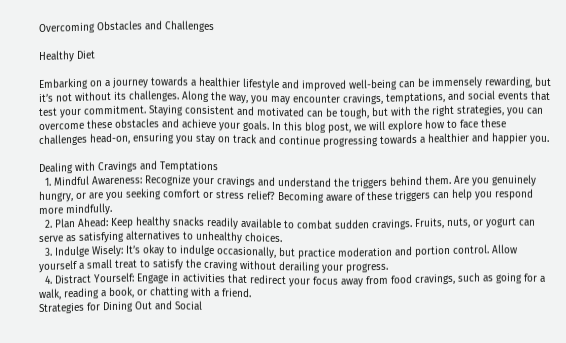Overcoming Obstacles and Challenges

Healthy Diet

Embarking on a journey towards a healthier lifestyle and improved well-being can be immensely rewarding, but it’s not without its challenges. Along the way, you may encounter cravings, temptations, and social events that test your commitment. Staying consistent and motivated can be tough, but with the right strategies, you can overcome these obstacles and achieve your goals. In this blog post, we will explore how to face these challenges head-on, ensuring you stay on track and continue progressing towards a healthier and happier you.

Dealing with Cravings and Temptations
  1. Mindful Awareness: Recognize your cravings and understand the triggers behind them. Are you genuinely hungry, or are you seeking comfort or stress relief? Becoming aware of these triggers can help you respond more mindfully.
  2. Plan Ahead: Keep healthy snacks readily available to combat sudden cravings. Fruits, nuts, or yogurt can serve as satisfying alternatives to unhealthy choices.
  3. Indulge Wisely: It’s okay to indulge occasionally, but practice moderation and portion control. Allow yourself a small treat to satisfy the craving without derailing your progress.
  4. Distract Yourself: Engage in activities that redirect your focus away from food cravings, such as going for a walk, reading a book, or chatting with a friend.
Strategies for Dining Out and Social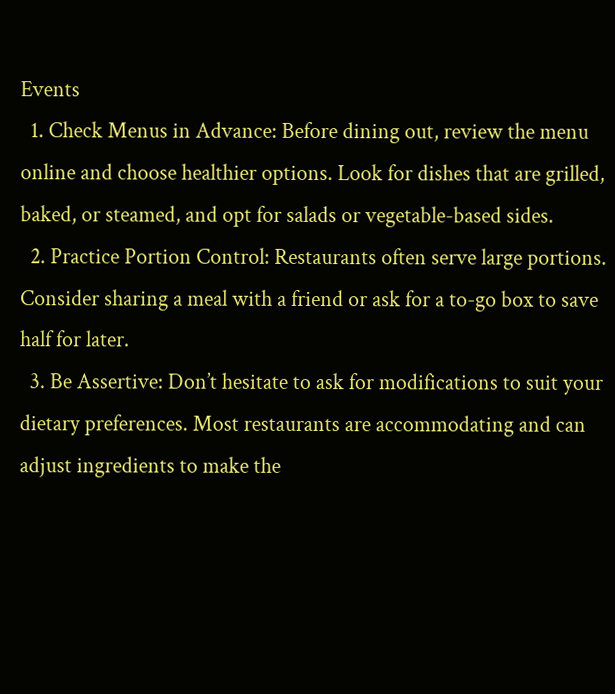Events
  1. Check Menus in Advance: Before dining out, review the menu online and choose healthier options. Look for dishes that are grilled, baked, or steamed, and opt for salads or vegetable-based sides.
  2. Practice Portion Control: Restaurants often serve large portions. Consider sharing a meal with a friend or ask for a to-go box to save half for later.
  3. Be Assertive: Don’t hesitate to ask for modifications to suit your dietary preferences. Most restaurants are accommodating and can adjust ingredients to make the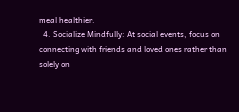meal healthier.
  4. Socialize Mindfully: At social events, focus on connecting with friends and loved ones rather than solely on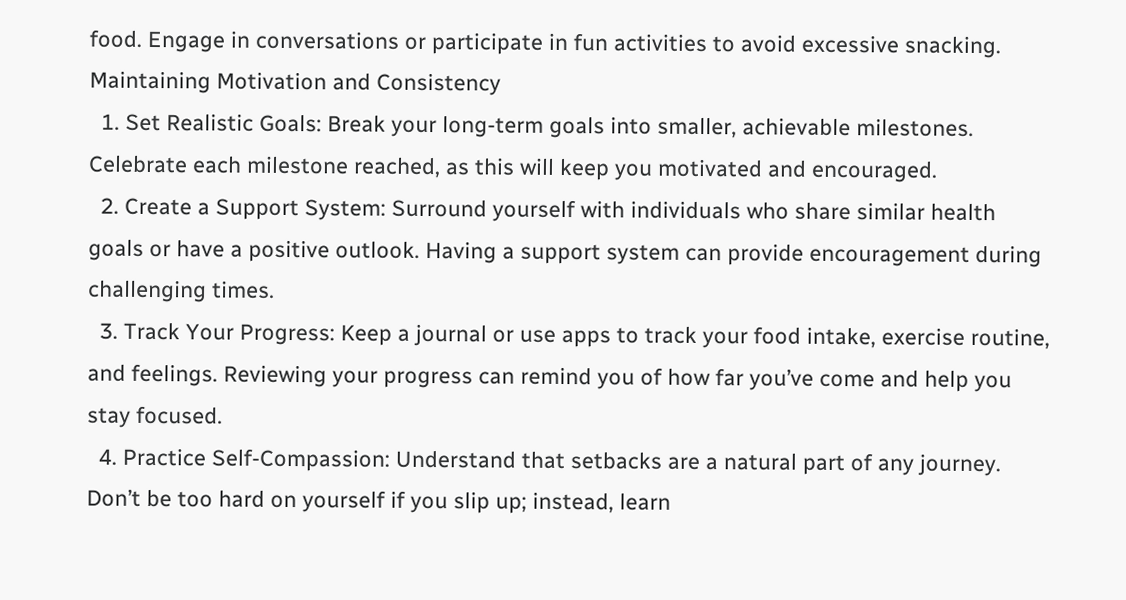food. Engage in conversations or participate in fun activities to avoid excessive snacking.
Maintaining Motivation and Consistency
  1. Set Realistic Goals: Break your long-term goals into smaller, achievable milestones. Celebrate each milestone reached, as this will keep you motivated and encouraged.
  2. Create a Support System: Surround yourself with individuals who share similar health goals or have a positive outlook. Having a support system can provide encouragement during challenging times.
  3. Track Your Progress: Keep a journal or use apps to track your food intake, exercise routine, and feelings. Reviewing your progress can remind you of how far you’ve come and help you stay focused.
  4. Practice Self-Compassion: Understand that setbacks are a natural part of any journey. Don’t be too hard on yourself if you slip up; instead, learn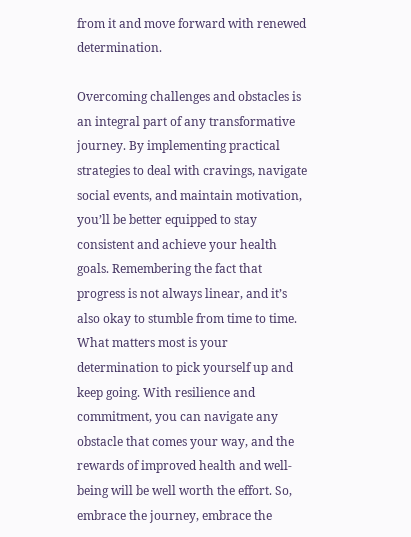from it and move forward with renewed determination.

Overcoming challenges and obstacles is an integral part of any transformative journey. By implementing practical strategies to deal with cravings, navigate social events, and maintain motivation, you’ll be better equipped to stay consistent and achieve your health goals. Remembering the fact that progress is not always linear, and it’s also okay to stumble from time to time. What matters most is your determination to pick yourself up and keep going. With resilience and commitment, you can navigate any obstacle that comes your way, and the rewards of improved health and well-being will be well worth the effort. So, embrace the journey, embrace the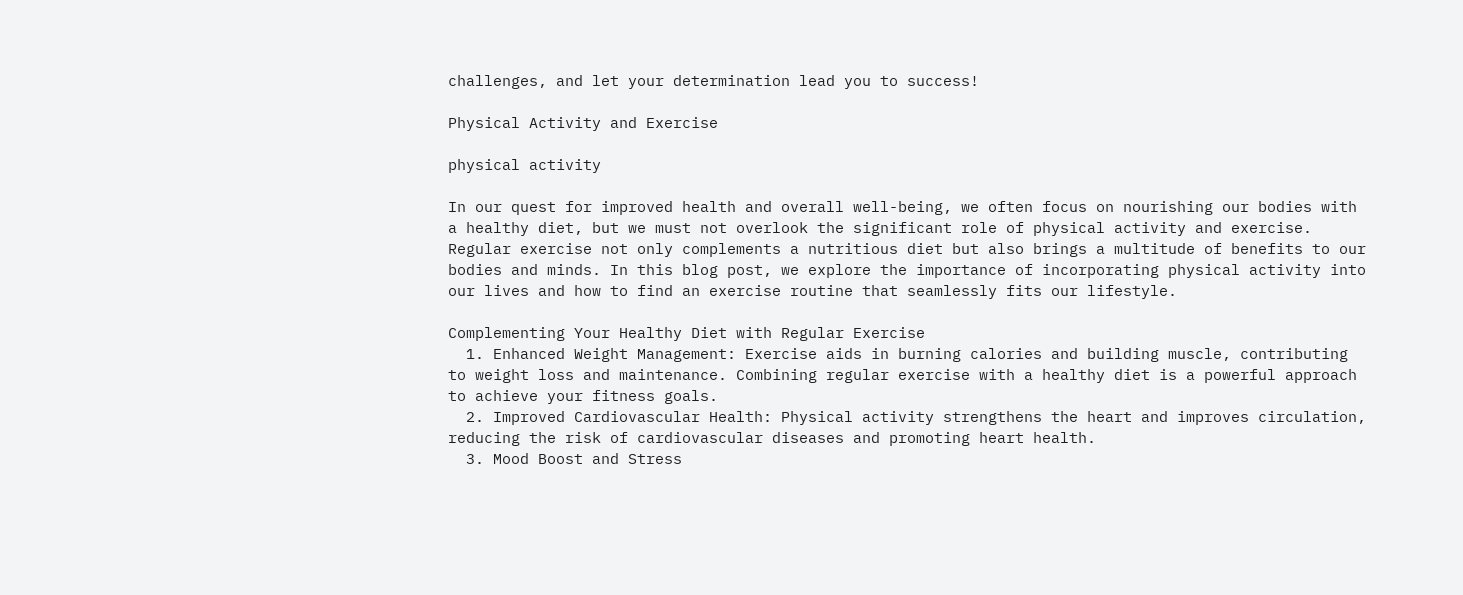challenges, and let your determination lead you to success!

Physical Activity and Exercise

physical activity

In our quest for improved health and overall well-being, we often focus on nourishing our bodies with a healthy diet, but we must not overlook the significant role of physical activity and exercise. Regular exercise not only complements a nutritious diet but also brings a multitude of benefits to our bodies and minds. In this blog post, we explore the importance of incorporating physical activity into our lives and how to find an exercise routine that seamlessly fits our lifestyle.

Complementing Your Healthy Diet with Regular Exercise
  1. Enhanced Weight Management: Exercise aids in burning calories and building muscle, contributing to weight loss and maintenance. Combining regular exercise with a healthy diet is a powerful approach to achieve your fitness goals.
  2. Improved Cardiovascular Health: Physical activity strengthens the heart and improves circulation, reducing the risk of cardiovascular diseases and promoting heart health.
  3. Mood Boost and Stress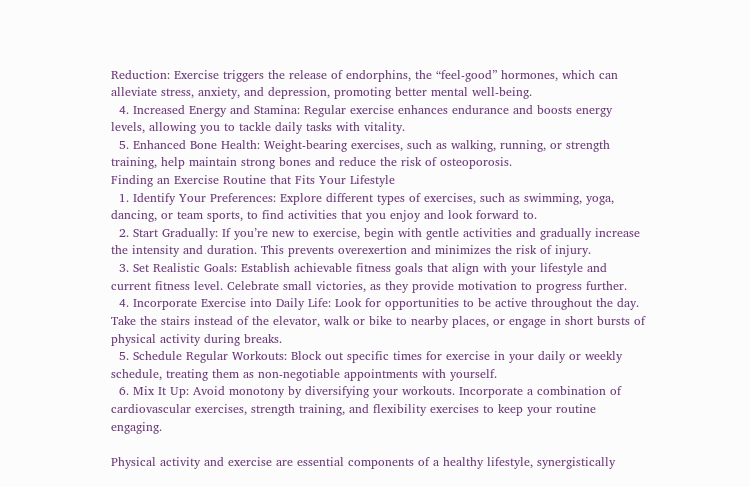Reduction: Exercise triggers the release of endorphins, the “feel-good” hormones, which can alleviate stress, anxiety, and depression, promoting better mental well-being.
  4. Increased Energy and Stamina: Regular exercise enhances endurance and boosts energy levels, allowing you to tackle daily tasks with vitality.
  5. Enhanced Bone Health: Weight-bearing exercises, such as walking, running, or strength training, help maintain strong bones and reduce the risk of osteoporosis.
Finding an Exercise Routine that Fits Your Lifestyle
  1. Identify Your Preferences: Explore different types of exercises, such as swimming, yoga, dancing, or team sports, to find activities that you enjoy and look forward to.
  2. Start Gradually: If you’re new to exercise, begin with gentle activities and gradually increase the intensity and duration. This prevents overexertion and minimizes the risk of injury.
  3. Set Realistic Goals: Establish achievable fitness goals that align with your lifestyle and current fitness level. Celebrate small victories, as they provide motivation to progress further.
  4. Incorporate Exercise into Daily Life: Look for opportunities to be active throughout the day. Take the stairs instead of the elevator, walk or bike to nearby places, or engage in short bursts of physical activity during breaks.
  5. Schedule Regular Workouts: Block out specific times for exercise in your daily or weekly schedule, treating them as non-negotiable appointments with yourself.
  6. Mix It Up: Avoid monotony by diversifying your workouts. Incorporate a combination of cardiovascular exercises, strength training, and flexibility exercises to keep your routine engaging.

Physical activity and exercise are essential components of a healthy lifestyle, synergistically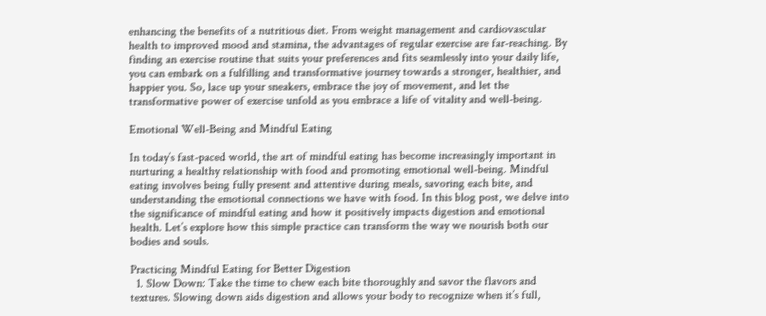enhancing the benefits of a nutritious diet. From weight management and cardiovascular health to improved mood and stamina, the advantages of regular exercise are far-reaching. By finding an exercise routine that suits your preferences and fits seamlessly into your daily life, you can embark on a fulfilling and transformative journey towards a stronger, healthier, and happier you. So, lace up your sneakers, embrace the joy of movement, and let the transformative power of exercise unfold as you embrace a life of vitality and well-being.

Emotional Well-Being and Mindful Eating

In today’s fast-paced world, the art of mindful eating has become increasingly important in nurturing a healthy relationship with food and promoting emotional well-being. Mindful eating involves being fully present and attentive during meals, savoring each bite, and understanding the emotional connections we have with food. In this blog post, we delve into the significance of mindful eating and how it positively impacts digestion and emotional health. Let’s explore how this simple practice can transform the way we nourish both our bodies and souls.

Practicing Mindful Eating for Better Digestion
  1. Slow Down: Take the time to chew each bite thoroughly and savor the flavors and textures. Slowing down aids digestion and allows your body to recognize when it’s full,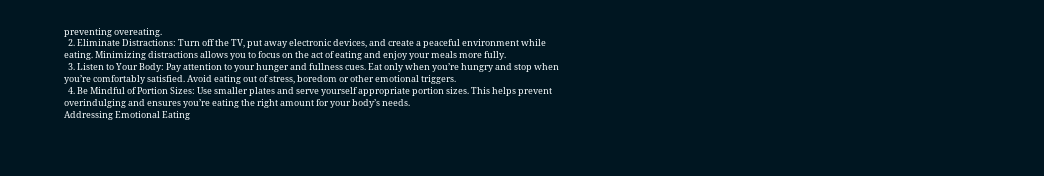preventing overeating.
  2. Eliminate Distractions: Turn off the TV, put away electronic devices, and create a peaceful environment while eating. Minimizing distractions allows you to focus on the act of eating and enjoy your meals more fully.
  3. Listen to Your Body: Pay attention to your hunger and fullness cues. Eat only when you’re hungry and stop when you’re comfortably satisfied. Avoid eating out of stress, boredom or other emotional triggers.
  4. Be Mindful of Portion Sizes: Use smaller plates and serve yourself appropriate portion sizes. This helps prevent overindulging and ensures you’re eating the right amount for your body’s needs.
Addressing Emotional Eating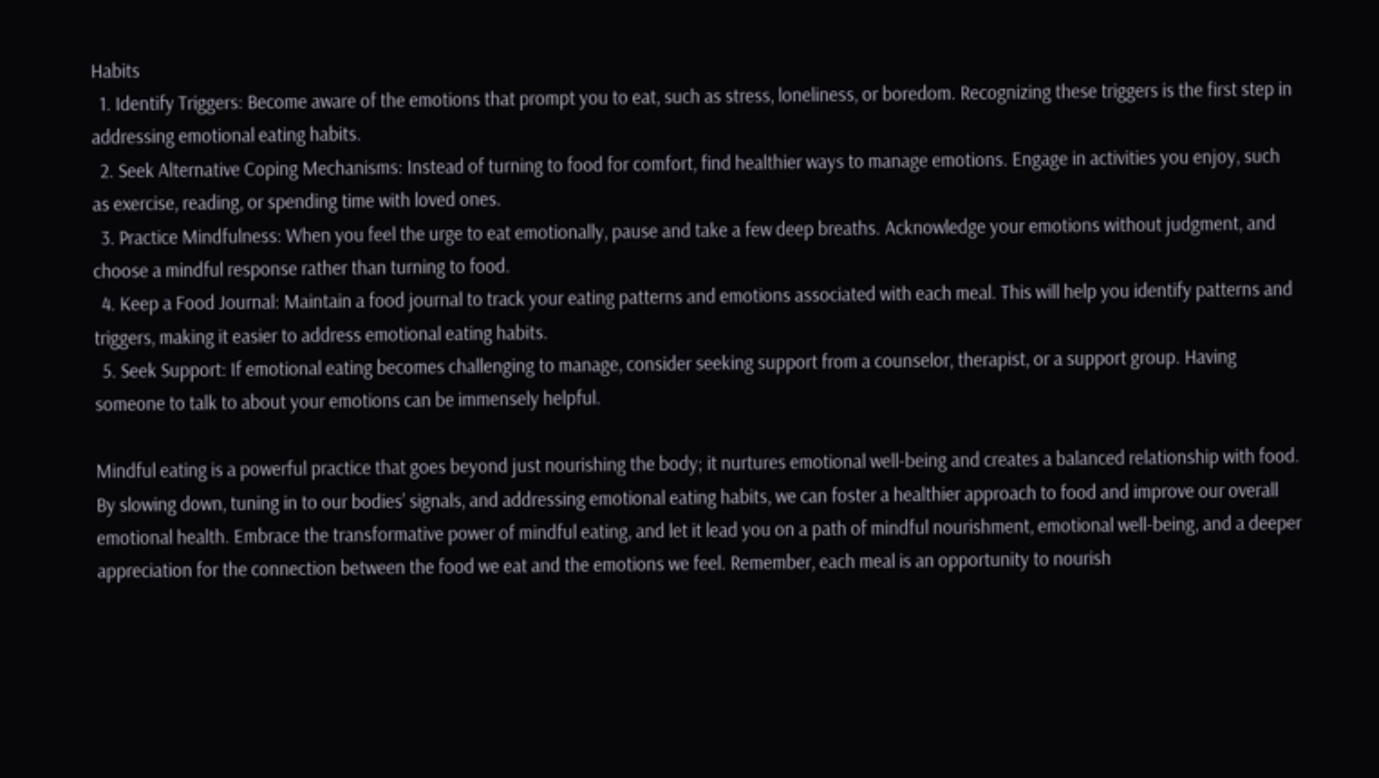Habits
  1. Identify Triggers: Become aware of the emotions that prompt you to eat, such as stress, loneliness, or boredom. Recognizing these triggers is the first step in addressing emotional eating habits.
  2. Seek Alternative Coping Mechanisms: Instead of turning to food for comfort, find healthier ways to manage emotions. Engage in activities you enjoy, such as exercise, reading, or spending time with loved ones.
  3. Practice Mindfulness: When you feel the urge to eat emotionally, pause and take a few deep breaths. Acknowledge your emotions without judgment, and choose a mindful response rather than turning to food.
  4. Keep a Food Journal: Maintain a food journal to track your eating patterns and emotions associated with each meal. This will help you identify patterns and triggers, making it easier to address emotional eating habits.
  5. Seek Support: If emotional eating becomes challenging to manage, consider seeking support from a counselor, therapist, or a support group. Having someone to talk to about your emotions can be immensely helpful.

Mindful eating is a powerful practice that goes beyond just nourishing the body; it nurtures emotional well-being and creates a balanced relationship with food. By slowing down, tuning in to our bodies’ signals, and addressing emotional eating habits, we can foster a healthier approach to food and improve our overall emotional health. Embrace the transformative power of mindful eating, and let it lead you on a path of mindful nourishment, emotional well-being, and a deeper appreciation for the connection between the food we eat and the emotions we feel. Remember, each meal is an opportunity to nourish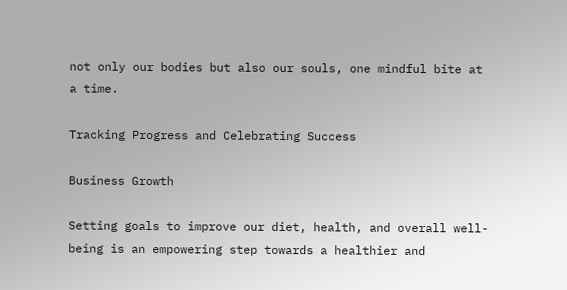not only our bodies but also our souls, one mindful bite at a time.

Tracking Progress and Celebrating Success

Business Growth

Setting goals to improve our diet, health, and overall well-being is an empowering step towards a healthier and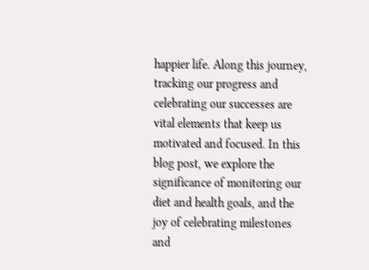happier life. Along this journey, tracking our progress and celebrating our successes are vital elements that keep us motivated and focused. In this blog post, we explore the significance of monitoring our diet and health goals, and the joy of celebrating milestones and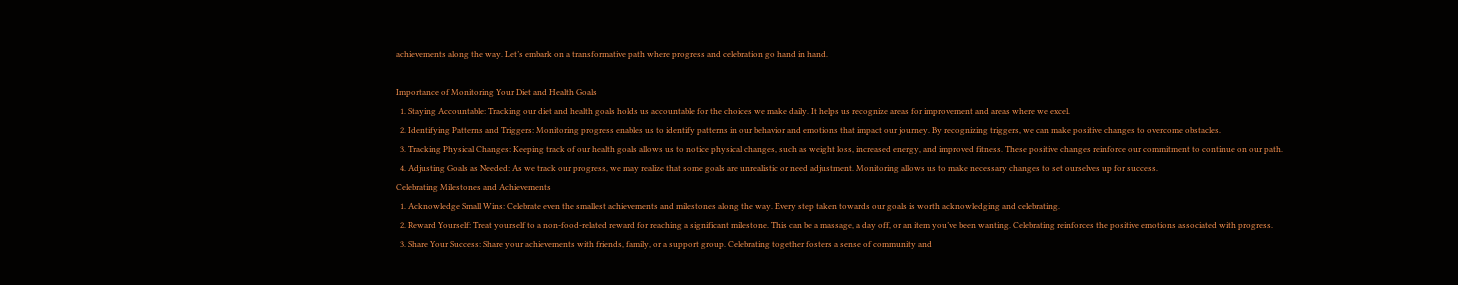achievements along the way. Let’s embark on a transformative path where progress and celebration go hand in hand.

Importance of Monitoring Your Diet and Health Goals
  1. Staying Accountable: Tracking our diet and health goals holds us accountable for the choices we make daily. It helps us recognize areas for improvement and areas where we excel.
  2. Identifying Patterns and Triggers: Monitoring progress enables us to identify patterns in our behavior and emotions that impact our journey. By recognizing triggers, we can make positive changes to overcome obstacles.
  3. Tracking Physical Changes: Keeping track of our health goals allows us to notice physical changes, such as weight loss, increased energy, and improved fitness. These positive changes reinforce our commitment to continue on our path.
  4. Adjusting Goals as Needed: As we track our progress, we may realize that some goals are unrealistic or need adjustment. Monitoring allows us to make necessary changes to set ourselves up for success.
Celebrating Milestones and Achievements
  1. Acknowledge Small Wins: Celebrate even the smallest achievements and milestones along the way. Every step taken towards our goals is worth acknowledging and celebrating.
  2. Reward Yourself: Treat yourself to a non-food-related reward for reaching a significant milestone. This can be a massage, a day off, or an item you’ve been wanting. Celebrating reinforces the positive emotions associated with progress.
  3. Share Your Success: Share your achievements with friends, family, or a support group. Celebrating together fosters a sense of community and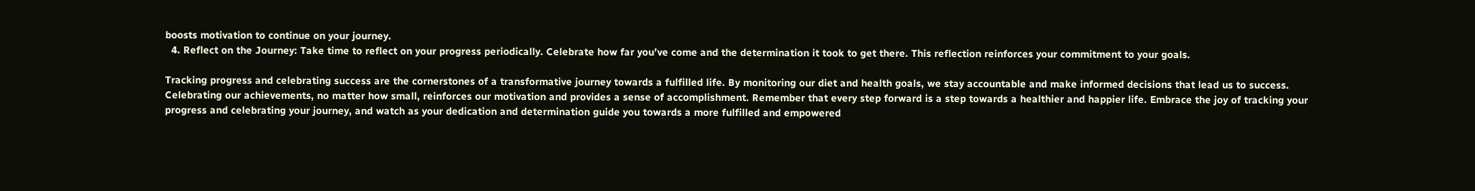boosts motivation to continue on your journey.
  4. Reflect on the Journey: Take time to reflect on your progress periodically. Celebrate how far you’ve come and the determination it took to get there. This reflection reinforces your commitment to your goals.

Tracking progress and celebrating success are the cornerstones of a transformative journey towards a fulfilled life. By monitoring our diet and health goals, we stay accountable and make informed decisions that lead us to success. Celebrating our achievements, no matter how small, reinforces our motivation and provides a sense of accomplishment. Remember that every step forward is a step towards a healthier and happier life. Embrace the joy of tracking your progress and celebrating your journey, and watch as your dedication and determination guide you towards a more fulfilled and empowered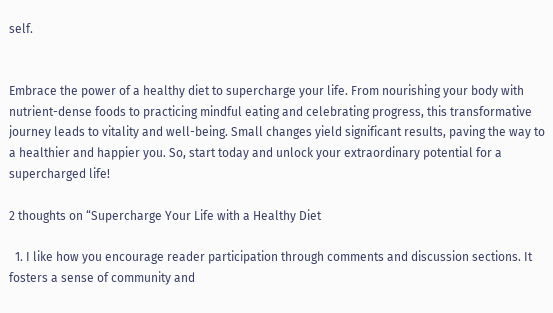self.


Embrace the power of a healthy diet to supercharge your life. From nourishing your body with nutrient-dense foods to practicing mindful eating and celebrating progress, this transformative journey leads to vitality and well-being. Small changes yield significant results, paving the way to a healthier and happier you. So, start today and unlock your extraordinary potential for a supercharged life!

2 thoughts on “Supercharge Your Life with a Healthy Diet

  1. I like how you encourage reader participation through comments and discussion sections. It fosters a sense of community and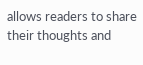allows readers to share their thoughts and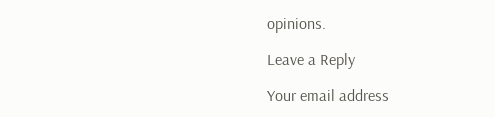opinions.

Leave a Reply

Your email address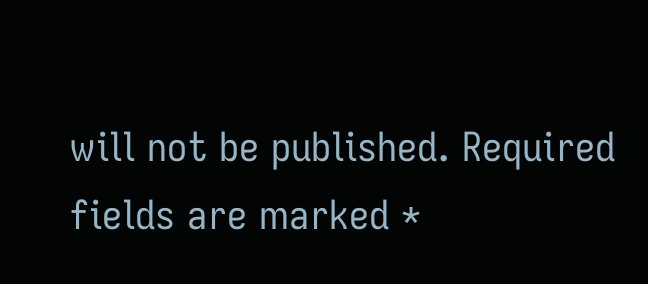will not be published. Required fields are marked *